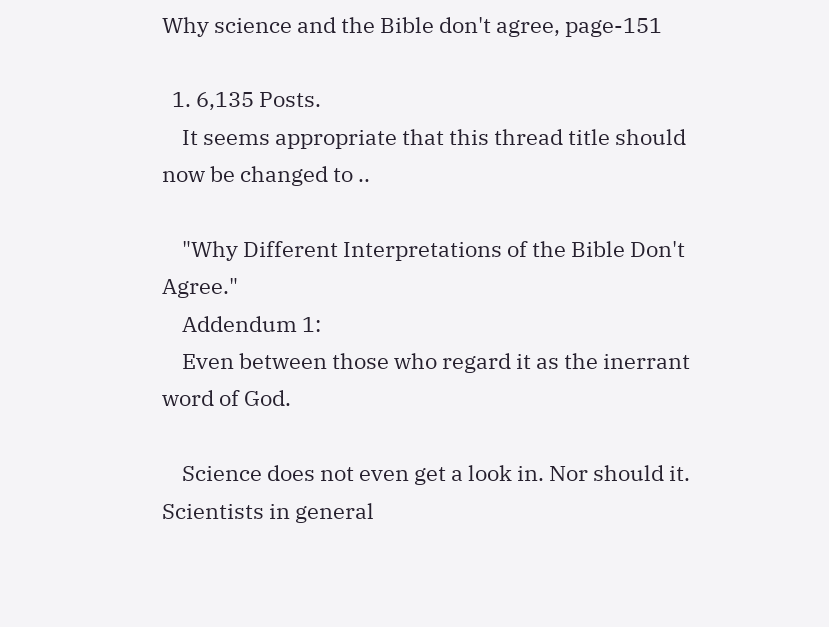Why science and the Bible don't agree, page-151

  1. 6,135 Posts.
    It seems appropriate that this thread title should now be changed to ..

    "Why Different Interpretations of the Bible Don't Agree."
    Addendum 1:
    Even between those who regard it as the inerrant word of God.

    Science does not even get a look in. Nor should it. Scientists in general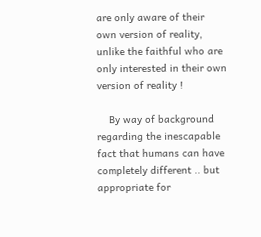are only aware of their own version of reality, unlike the faithful who are only interested in their own version of reality !

    By way of background regarding the inescapable fact that humans can have completely different .. but appropriate for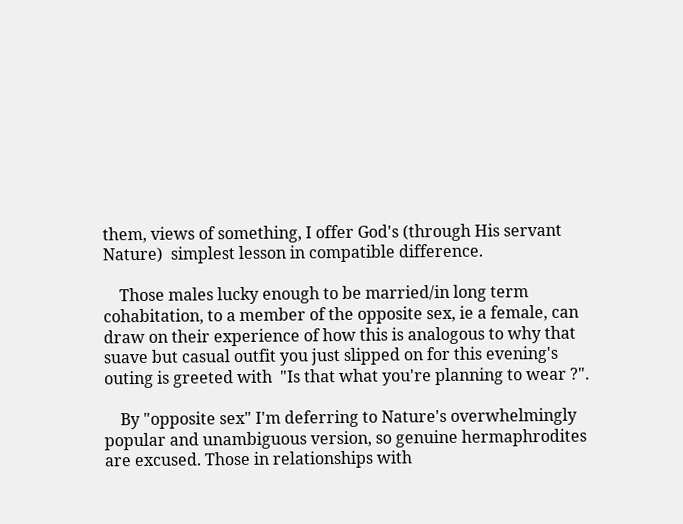them, views of something, I offer God's (through His servant Nature)  simplest lesson in compatible difference.

    Those males lucky enough to be married/in long term cohabitation, to a member of the opposite sex, ie a female, can draw on their experience of how this is analogous to why that suave but casual outfit you just slipped on for this evening's outing is greeted with  "Is that what you're planning to wear ?".

    By "opposite sex" I'm deferring to Nature's overwhelmingly popular and unambiguous version, so genuine hermaphrodites are excused. Those in relationships with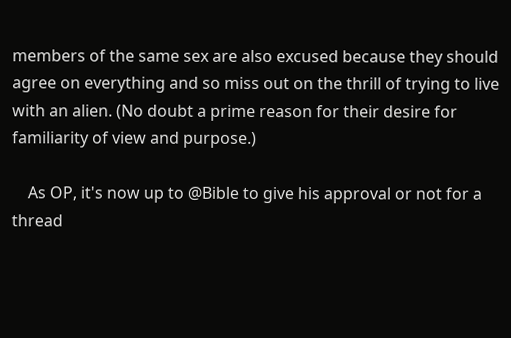members of the same sex are also excused because they should agree on everything and so miss out on the thrill of trying to live with an alien. (No doubt a prime reason for their desire for familiarity of view and purpose.)

    As OP, it's now up to @Bible to give his approval or not for a thread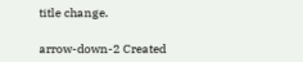title change.

arrow-down-2 Created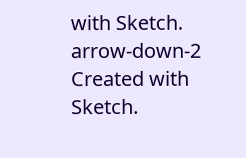with Sketch. arrow-down-2 Created with Sketch.